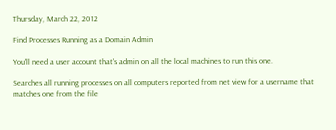Thursday, March 22, 2012

Find Processes Running as a Domain Admin

You'll need a user account that's admin on all the local machines to run this one.

Searches all running processes on all computers reported from net view for a username that matches one from the file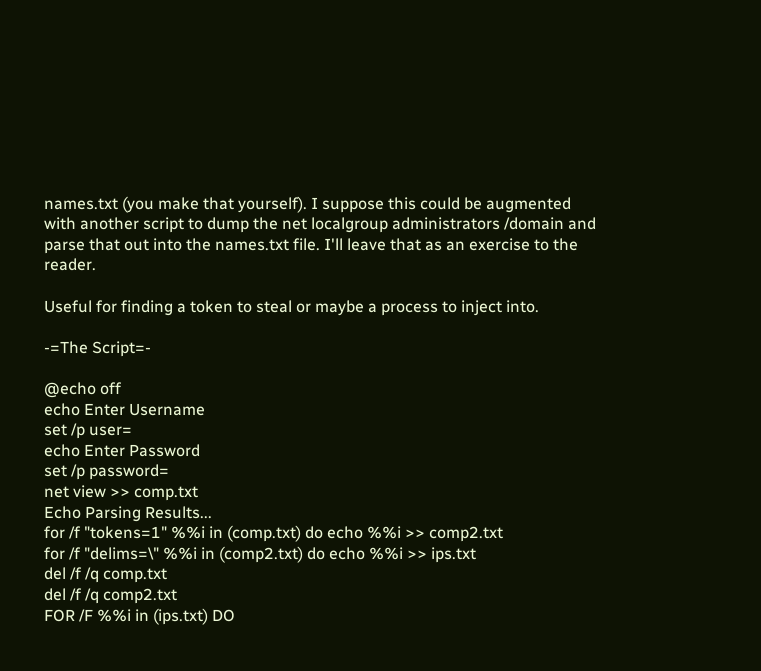names.txt (you make that yourself). I suppose this could be augmented with another script to dump the net localgroup administrators /domain and parse that out into the names.txt file. I'll leave that as an exercise to the reader.

Useful for finding a token to steal or maybe a process to inject into.

-=The Script=-

@echo off
echo Enter Username
set /p user=
echo Enter Password
set /p password=
net view >> comp.txt
Echo Parsing Results...
for /f "tokens=1" %%i in (comp.txt) do echo %%i >> comp2.txt
for /f "delims=\" %%i in (comp2.txt) do echo %%i >> ips.txt
del /f /q comp.txt
del /f /q comp2.txt
FOR /F %%i in (ips.txt) DO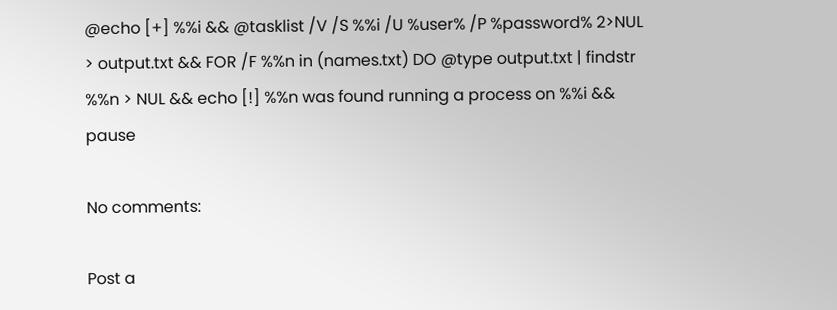@echo [+] %%i && @tasklist /V /S %%i /U %user% /P %password% 2>NUL > output.txt && FOR /F %%n in (names.txt) DO @type output.txt | findstr %%n > NUL && echo [!] %%n was found running a process on %%i && pause

No comments:

Post a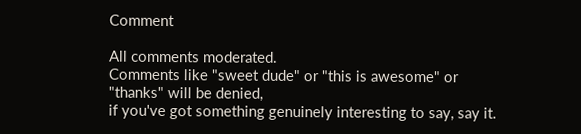Comment

All comments moderated.
Comments like "sweet dude" or "this is awesome" or "thanks" will be denied,
if you've got something genuinely interesting to say, say it.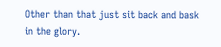Other than that just sit back and bask in the glory.